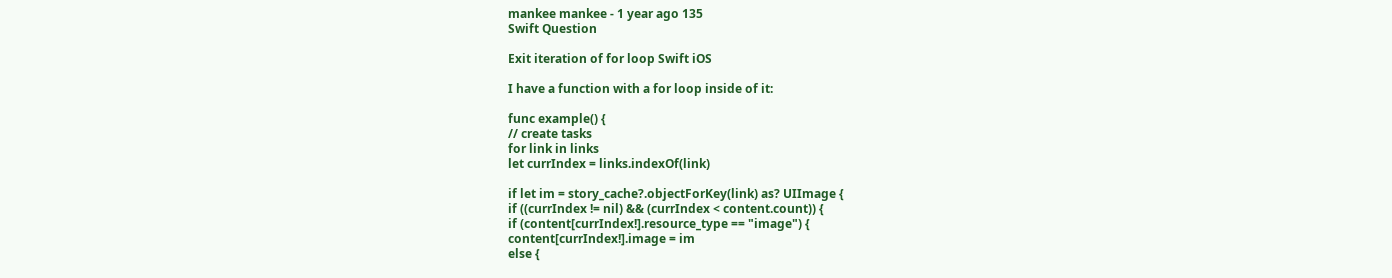mankee mankee - 1 year ago 135
Swift Question

Exit iteration of for loop Swift iOS

I have a function with a for loop inside of it:

func example() {
// create tasks
for link in links
let currIndex = links.indexOf(link)

if let im = story_cache?.objectForKey(link) as? UIImage {
if ((currIndex != nil) && (currIndex < content.count)) {
if (content[currIndex!].resource_type == "image") {
content[currIndex!].image = im
else {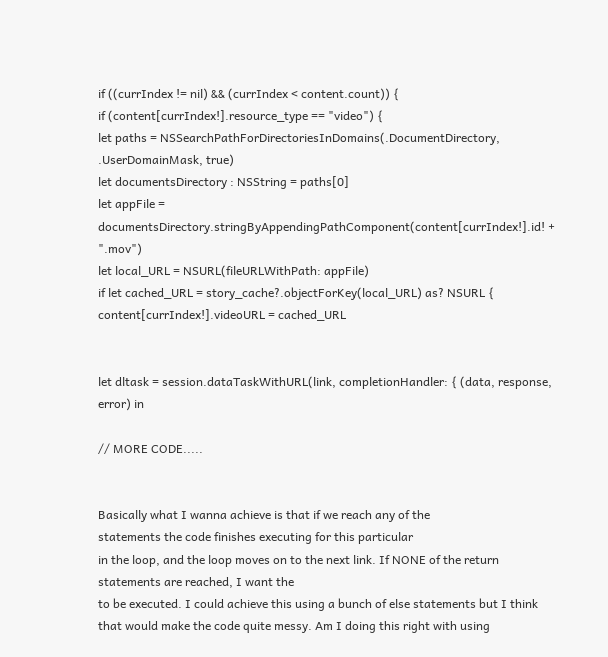if ((currIndex != nil) && (currIndex < content.count)) {
if (content[currIndex!].resource_type == "video") {
let paths = NSSearchPathForDirectoriesInDomains(.DocumentDirectory, .UserDomainMask, true)
let documentsDirectory : NSString = paths[0]
let appFile = documentsDirectory.stringByAppendingPathComponent(content[currIndex!].id! + ".mov")
let local_URL = NSURL(fileURLWithPath: appFile)
if let cached_URL = story_cache?.objectForKey(local_URL) as? NSURL {
content[currIndex!].videoURL = cached_URL


let dltask = session.dataTaskWithURL(link, completionHandler: { (data, response, error) in

// MORE CODE.....


Basically what I wanna achieve is that if we reach any of the
statements the code finishes executing for this particular
in the loop, and the loop moves on to the next link. If NONE of the return statements are reached, I want the
to be executed. I could achieve this using a bunch of else statements but I think that would make the code quite messy. Am I doing this right with using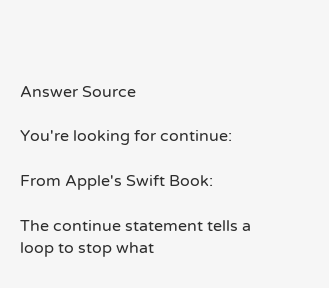Answer Source

You're looking for continue:

From Apple's Swift Book:

The continue statement tells a loop to stop what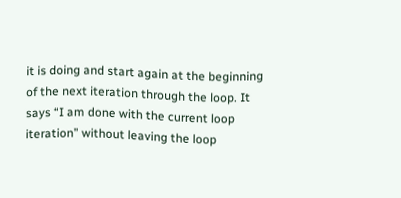it is doing and start again at the beginning of the next iteration through the loop. It says “I am done with the current loop iteration” without leaving the loop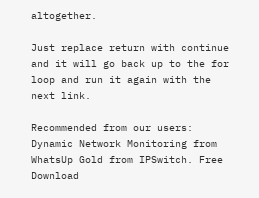altogether.

Just replace return with continue and it will go back up to the for loop and run it again with the next link.

Recommended from our users: Dynamic Network Monitoring from WhatsUp Gold from IPSwitch. Free Download